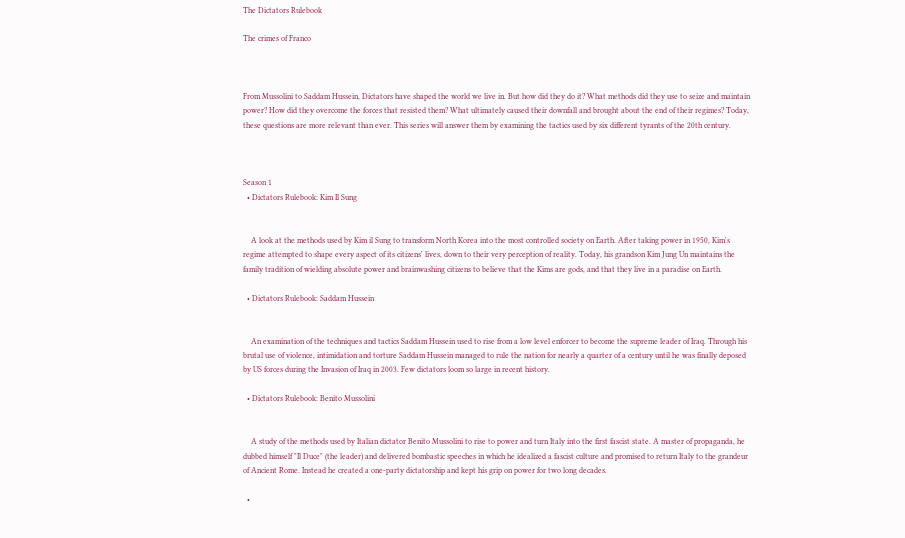The Dictators Rulebook

The crimes of Franco



From Mussolini to Saddam Hussein, Dictators have shaped the world we live in. But how did they do it? What methods did they use to seize and maintain power? How did they overcome the forces that resisted them? What ultimately caused their downfall and brought about the end of their regimes? Today, these questions are more relevant than ever. This series will answer them by examining the tactics used by six different tyrants of the 20th century.



Season 1
  • Dictators Rulebook: Kim Il Sung


    A look at the methods used by Kim il Sung to transform North Korea into the most controlled society on Earth. After taking power in 1950, Kim's regime attempted to shape every aspect of its citizens' lives, down to their very perception of reality. Today, his grandson Kim Jung Un maintains the family tradition of wielding absolute power and brainwashing citizens to believe that the Kims are gods, and that they live in a paradise on Earth.

  • Dictators Rulebook: Saddam Hussein


    An examination of the techniques and tactics Saddam Hussein used to rise from a low level enforcer to become the supreme leader of Iraq. Through his brutal use of violence, intimidation and torture Saddam Hussein managed to rule the nation for nearly a quarter of a century until he was finally deposed by US forces during the Invasion of Iraq in 2003. Few dictators loom so large in recent history.

  • Dictators Rulebook: Benito Mussolini


    A study of the methods used by Italian dictator Benito Mussolini to rise to power and turn Italy into the first fascist state. A master of propaganda, he dubbed himself "Il Duce" (the leader) and delivered bombastic speeches in which he idealized a fascist culture and promised to return Italy to the grandeur of Ancient Rome. Instead he created a one-party dictatorship and kept his grip on power for two long decades.

  •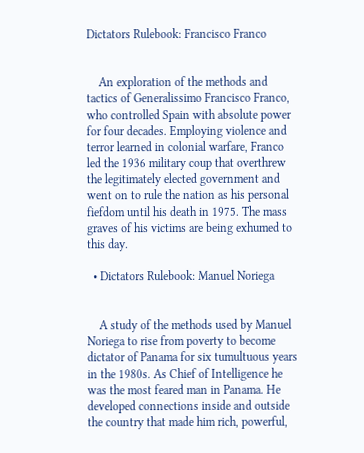Dictators Rulebook: Francisco Franco


    An exploration of the methods and tactics of Generalissimo Francisco Franco, who controlled Spain with absolute power for four decades. Employing violence and terror learned in colonial warfare, Franco led the 1936 military coup that overthrew the legitimately elected government and went on to rule the nation as his personal fiefdom until his death in 1975. The mass graves of his victims are being exhumed to this day.

  • Dictators Rulebook: Manuel Noriega


    A study of the methods used by Manuel Noriega to rise from poverty to become dictator of Panama for six tumultuous years in the 1980s. As Chief of Intelligence he was the most feared man in Panama. He developed connections inside and outside the country that made him rich, powerful,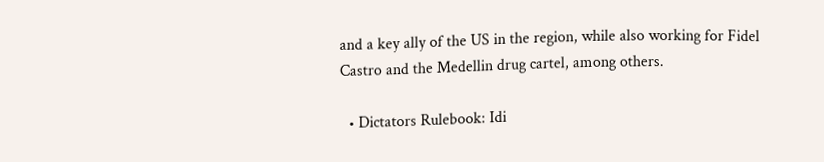and a key ally of the US in the region, while also working for Fidel Castro and the Medellin drug cartel, among others.

  • Dictators Rulebook: Idi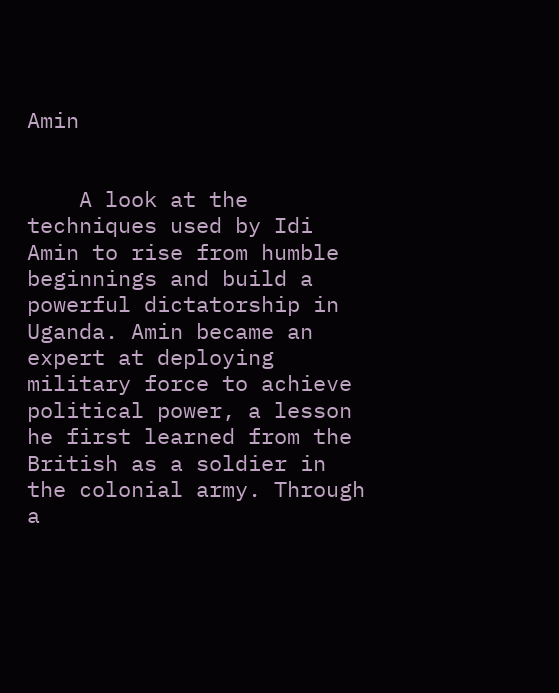Amin


    A look at the techniques used by Idi Amin to rise from humble beginnings and build a powerful dictatorship in Uganda. Amin became an expert at deploying military force to achieve political power, a lesson he first learned from the British as a soldier in the colonial army. Through a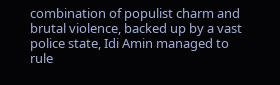combination of populist charm and brutal violence, backed up by a vast police state, Idi Amin managed to rule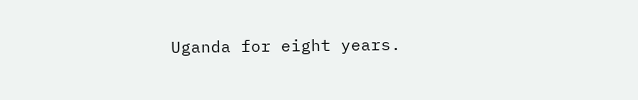Uganda for eight years.